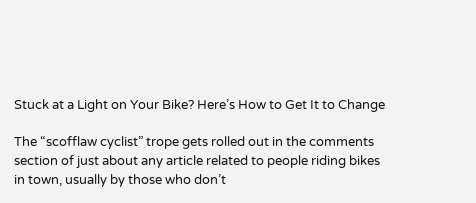Stuck at a Light on Your Bike? Here’s How to Get It to Change

The “scofflaw cyclist” trope gets rolled out in the comments section of just about any article related to people riding bikes in town, usually by those who don’t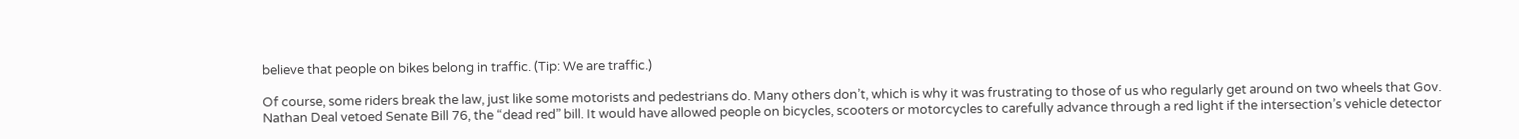believe that people on bikes belong in traffic. (Tip: We are traffic.)

Of course, some riders break the law, just like some motorists and pedestrians do. Many others don’t, which is why it was frustrating to those of us who regularly get around on two wheels that Gov. Nathan Deal vetoed Senate Bill 76, the “dead red” bill. It would have allowed people on bicycles, scooters or motorcycles to carefully advance through a red light if the intersection’s vehicle detector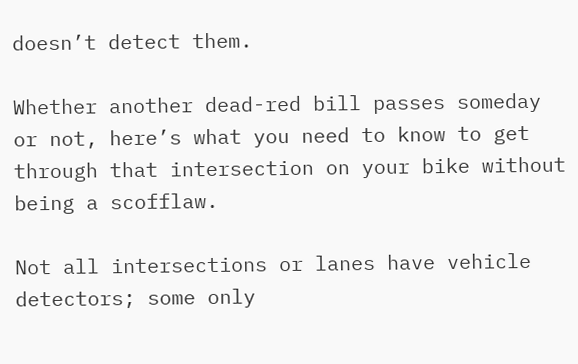doesn’t detect them.

Whether another dead-red bill passes someday or not, here’s what you need to know to get through that intersection on your bike without being a scofflaw.

Not all intersections or lanes have vehicle detectors; some only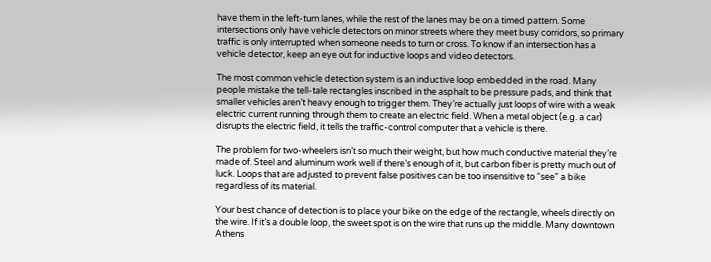have them in the left-turn lanes, while the rest of the lanes may be on a timed pattern. Some intersections only have vehicle detectors on minor streets where they meet busy corridors, so primary traffic is only interrupted when someone needs to turn or cross. To know if an intersection has a vehicle detector, keep an eye out for inductive loops and video detectors.

The most common vehicle detection system is an inductive loop embedded in the road. Many people mistake the tell-tale rectangles inscribed in the asphalt to be pressure pads, and think that smaller vehicles aren’t heavy enough to trigger them. They’re actually just loops of wire with a weak electric current running through them to create an electric field. When a metal object (e.g. a car) disrupts the electric field, it tells the traffic-control computer that a vehicle is there.

The problem for two-wheelers isn’t so much their weight, but how much conductive material they’re made of. Steel and aluminum work well if there’s enough of it, but carbon fiber is pretty much out of luck. Loops that are adjusted to prevent false positives can be too insensitive to “see” a bike regardless of its material.

Your best chance of detection is to place your bike on the edge of the rectangle, wheels directly on the wire. If it’s a double loop, the sweet spot is on the wire that runs up the middle. Many downtown Athens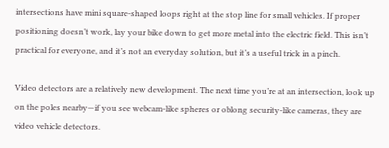intersections have mini square-shaped loops right at the stop line for small vehicles. If proper positioning doesn’t work, lay your bike down to get more metal into the electric field. This isn’t practical for everyone, and it’s not an everyday solution, but it’s a useful trick in a pinch.

Video detectors are a relatively new development. The next time you’re at an intersection, look up on the poles nearby—if you see webcam-like spheres or oblong security-like cameras, they are video vehicle detectors.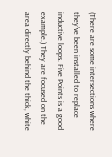(There are some intersections where they’ve been installed to replace inductive loops. Five Points is a good example.) They are focused on the area directly behind the thick, white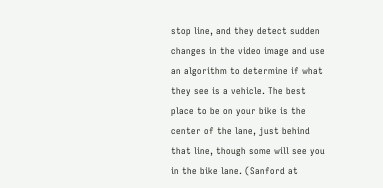stop line, and they detect sudden changes in the video image and use an algorithm to determine if what they see is a vehicle. The best place to be on your bike is the center of the lane, just behind that line, though some will see you in the bike lane. (Sanford at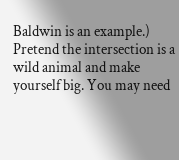Baldwin is an example.) Pretend the intersection is a wild animal and make yourself big. You may need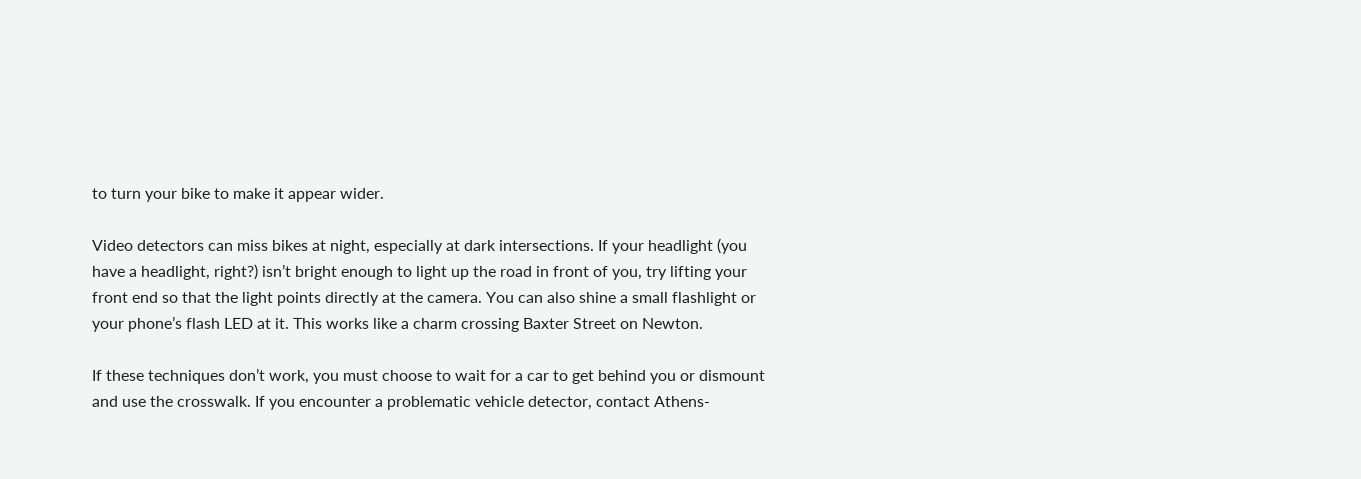to turn your bike to make it appear wider.

Video detectors can miss bikes at night, especially at dark intersections. If your headlight (you have a headlight, right?) isn’t bright enough to light up the road in front of you, try lifting your front end so that the light points directly at the camera. You can also shine a small flashlight or your phone’s flash LED at it. This works like a charm crossing Baxter Street on Newton.

If these techniques don’t work, you must choose to wait for a car to get behind you or dismount and use the crosswalk. If you encounter a problematic vehicle detector, contact Athens-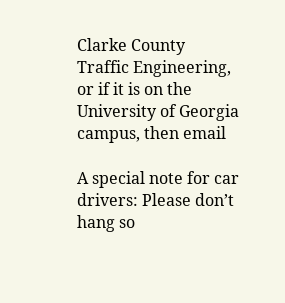Clarke County Traffic Engineering, or if it is on the University of Georgia campus, then email

A special note for car drivers: Please don’t hang so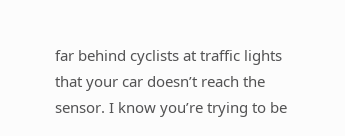far behind cyclists at traffic lights that your car doesn’t reach the sensor. I know you’re trying to be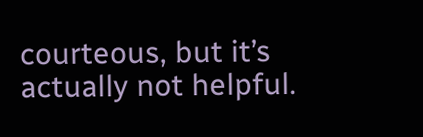courteous, but it’s actually not helpful.